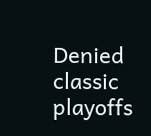Denied classic playoffs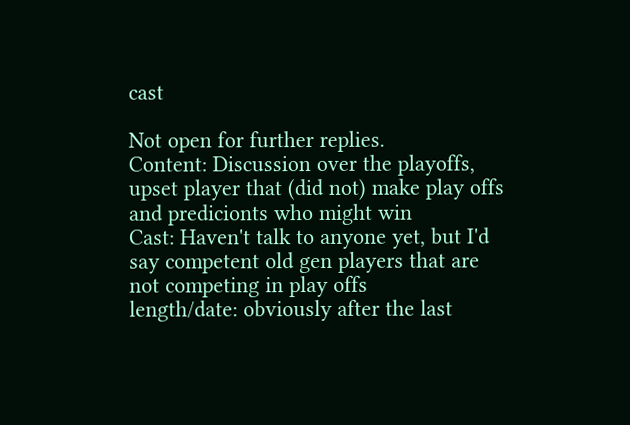cast

Not open for further replies.
Content: Discussion over the playoffs, upset player that (did not) make play offs and predicionts who might win
Cast: Haven't talk to anyone yet, but I'd say competent old gen players that are not competing in play offs
length/date: obviously after the last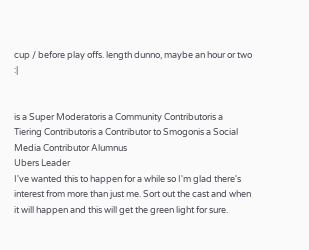cup / before play offs. length dunno, maybe an hour or two :|


is a Super Moderatoris a Community Contributoris a Tiering Contributoris a Contributor to Smogonis a Social Media Contributor Alumnus
Ubers Leader
I've wanted this to happen for a while so I'm glad there's interest from more than just me. Sort out the cast and when it will happen and this will get the green light for sure.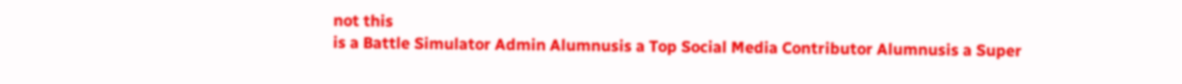not this
is a Battle Simulator Admin Alumnusis a Top Social Media Contributor Alumnusis a Super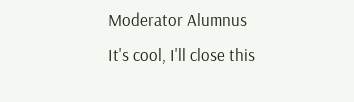Moderator Alumnus
It's cool, I'll close this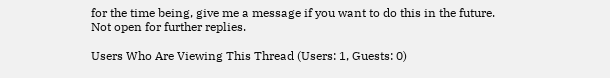for the time being, give me a message if you want to do this in the future.
Not open for further replies.

Users Who Are Viewing This Thread (Users: 1, Guests: 0)